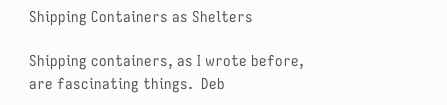Shipping Containers as Shelters

Shipping containers, as I wrote before, are fascinating things.  Deb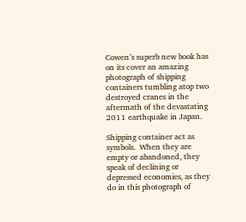Cowen’s superb new book has on its cover an amazing photograph of shipping containers tumbling atop two destroyed cranes in the aftermath of the devastating 2011 earthquake in Japan.

Shipping container act as symbols.  When they are empty or abandoned, they speak of declining or depressed economies, as they do in this photograph of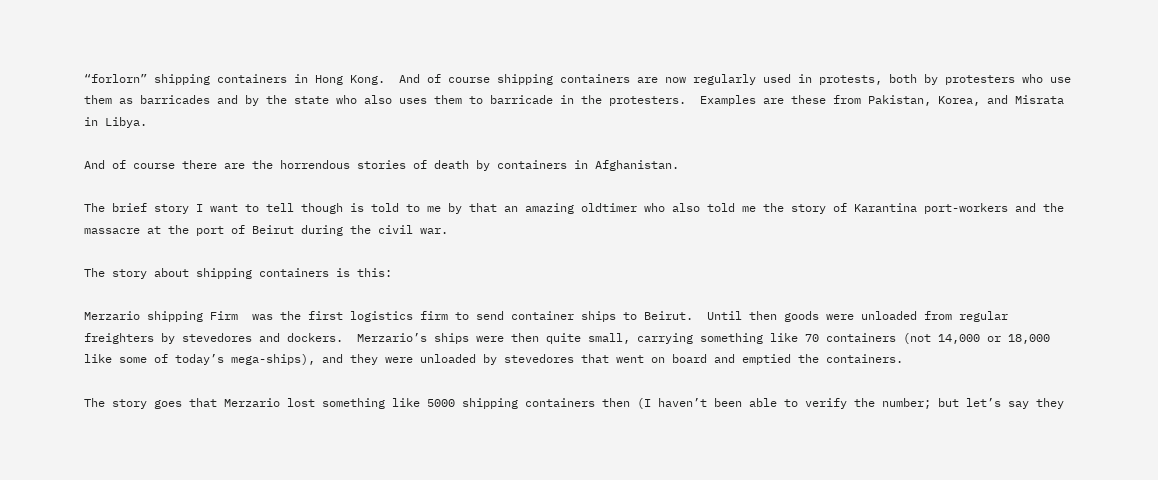“forlorn” shipping containers in Hong Kong.  And of course shipping containers are now regularly used in protests, both by protesters who use them as barricades and by the state who also uses them to barricade in the protesters.  Examples are these from Pakistan, Korea, and Misrata in Libya.

And of course there are the horrendous stories of death by containers in Afghanistan.

The brief story I want to tell though is told to me by that an amazing oldtimer who also told me the story of Karantina port-workers and the massacre at the port of Beirut during the civil war.

The story about shipping containers is this:

Merzario shipping Firm  was the first logistics firm to send container ships to Beirut.  Until then goods were unloaded from regular freighters by stevedores and dockers.  Merzario’s ships were then quite small, carrying something like 70 containers (not 14,000 or 18,000 like some of today’s mega-ships), and they were unloaded by stevedores that went on board and emptied the containers.

The story goes that Merzario lost something like 5000 shipping containers then (I haven’t been able to verify the number; but let’s say they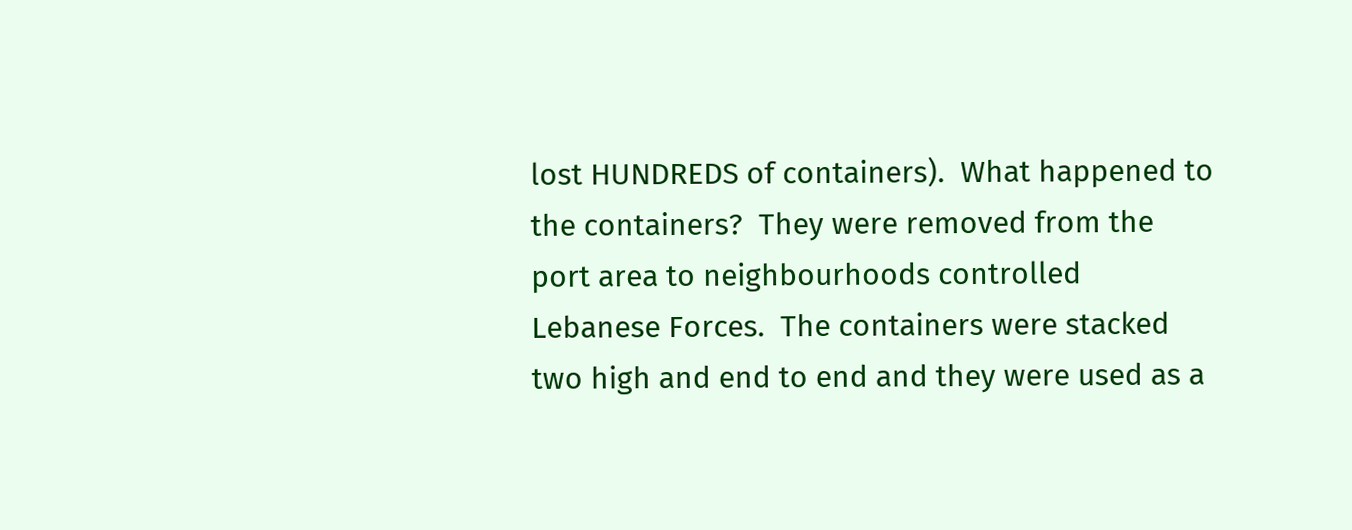lost HUNDREDS of containers).  What happened to the containers?  They were removed from the port area to neighbourhoods controlled Lebanese Forces.  The containers were stacked two high and end to end and they were used as a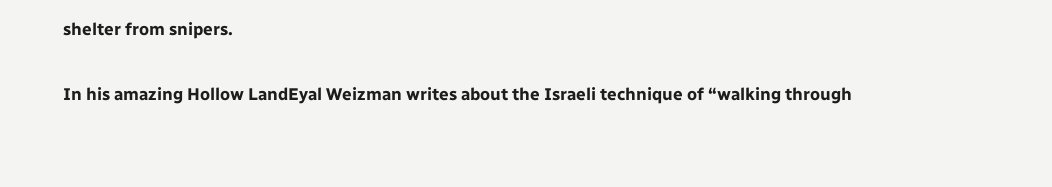shelter from snipers.

In his amazing Hollow LandEyal Weizman writes about the Israeli technique of “walking through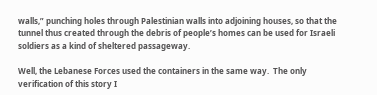walls,” punching holes through Palestinian walls into adjoining houses, so that the tunnel thus created through the debris of people’s homes can be used for Israeli soldiers as a kind of sheltered passageway.

Well, the Lebanese Forces used the containers in the same way.  The only verification of this story I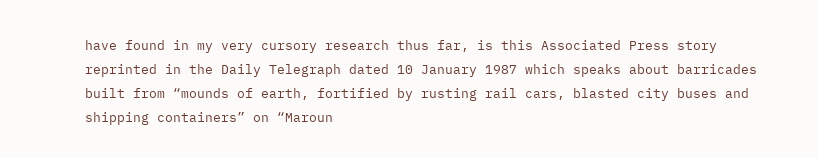have found in my very cursory research thus far, is this Associated Press story reprinted in the Daily Telegraph dated 10 January 1987 which speaks about barricades built from “mounds of earth, fortified by rusting rail cars, blasted city buses and shipping containers” on “Maroun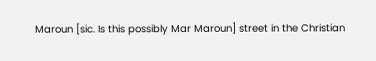Maroun [sic. Is this possibly Mar Maroun] street in the Christian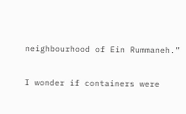neighbourhood of Ein Rummaneh.”

I wonder if containers were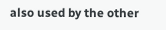also used by the other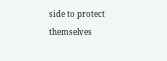side to protect themselves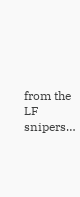from the LF snipers…